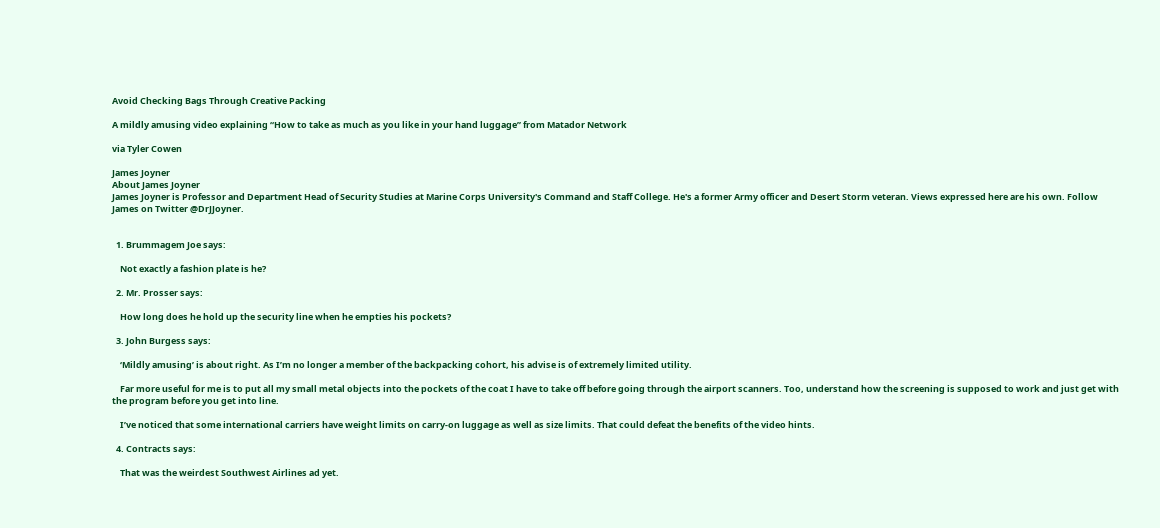Avoid Checking Bags Through Creative Packing

A mildly amusing video explaining “How to take as much as you like in your hand luggage” from Matador Network

via Tyler Cowen

James Joyner
About James Joyner
James Joyner is Professor and Department Head of Security Studies at Marine Corps University's Command and Staff College. He's a former Army officer and Desert Storm veteran. Views expressed here are his own. Follow James on Twitter @DrJJoyner.


  1. Brummagem Joe says:

    Not exactly a fashion plate is he?

  2. Mr. Prosser says:

    How long does he hold up the security line when he empties his pockets?

  3. John Burgess says:

    ‘Mildly amusing’ is about right. As I’m no longer a member of the backpacking cohort, his advise is of extremely limited utility.

    Far more useful for me is to put all my small metal objects into the pockets of the coat I have to take off before going through the airport scanners. Too, understand how the screening is supposed to work and just get with the program before you get into line.

    I’ve noticed that some international carriers have weight limits on carry-on luggage as well as size limits. That could defeat the benefits of the video hints.

  4. Contracts says:

    That was the weirdest Southwest Airlines ad yet.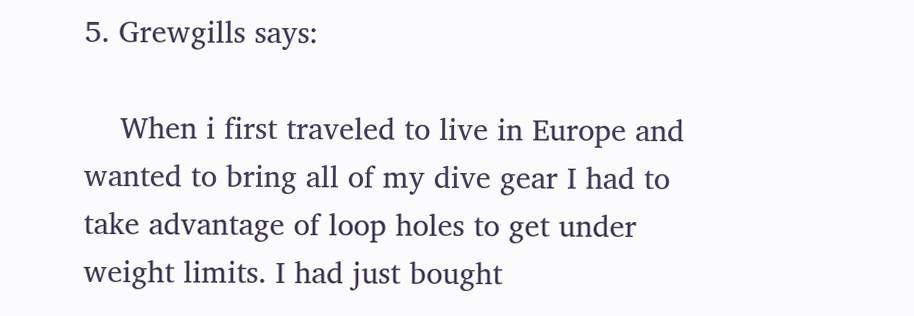5. Grewgills says:

    When i first traveled to live in Europe and wanted to bring all of my dive gear I had to take advantage of loop holes to get under weight limits. I had just bought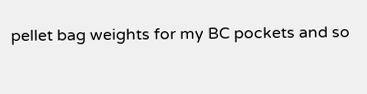pellet bag weights for my BC pockets and so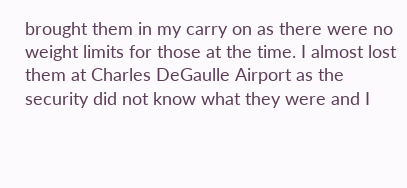brought them in my carry on as there were no weight limits for those at the time. I almost lost them at Charles DeGaulle Airport as the security did not know what they were and I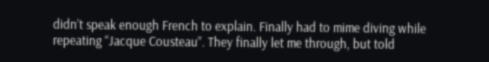didn’t speak enough French to explain. Finally had to mime diving while repeating “Jacque Cousteau”. They finally let me through, but told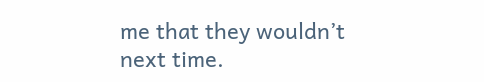me that they wouldn’t next time.